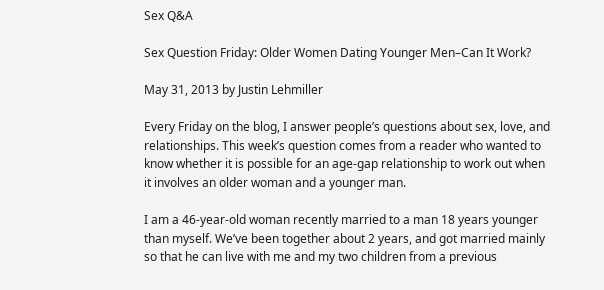Sex Q&A

Sex Question Friday: Older Women Dating Younger Men–Can It Work?

May 31, 2013 by Justin Lehmiller

Every Friday on the blog, I answer people’s questions about sex, love, and relationships. This week’s question comes from a reader who wanted to know whether it is possible for an age-gap relationship to work out when it involves an older woman and a younger man.

I am a 46-year-old woman recently married to a man 18 years younger than myself. We’ve been together about 2 years, and got married mainly so that he can live with me and my two children from a previous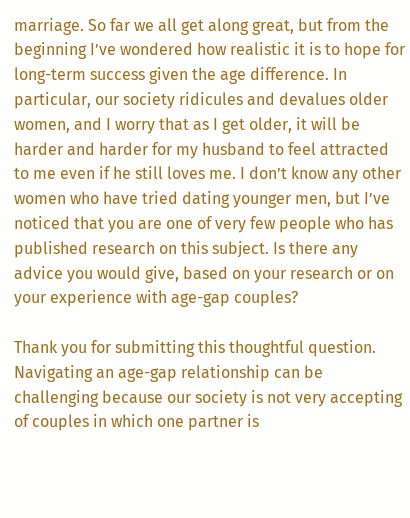marriage. So far we all get along great, but from the beginning I’ve wondered how realistic it is to hope for long-term success given the age difference. In particular, our society ridicules and devalues older women, and I worry that as I get older, it will be harder and harder for my husband to feel attracted to me even if he still loves me. I don’t know any other women who have tried dating younger men, but I’ve noticed that you are one of very few people who has published research on this subject. Is there any advice you would give, based on your research or on your experience with age-gap couples?

Thank you for submitting this thoughtful question. Navigating an age-gap relationship can be challenging because our society is not very accepting of couples in which one partner is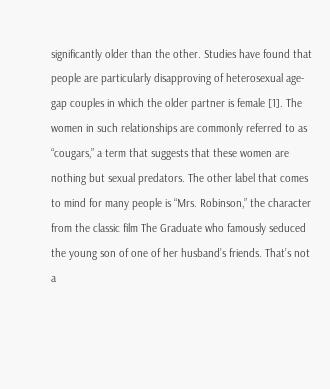significantly older than the other. Studies have found that people are particularly disapproving of heterosexual age-gap couples in which the older partner is female [1]. The women in such relationships are commonly referred to as “cougars,” a term that suggests that these women are nothing but sexual predators. The other label that comes to mind for many people is “Mrs. Robinson,” the character from the classic film The Graduate who famously seduced the young son of one of her husband’s friends. That’s not a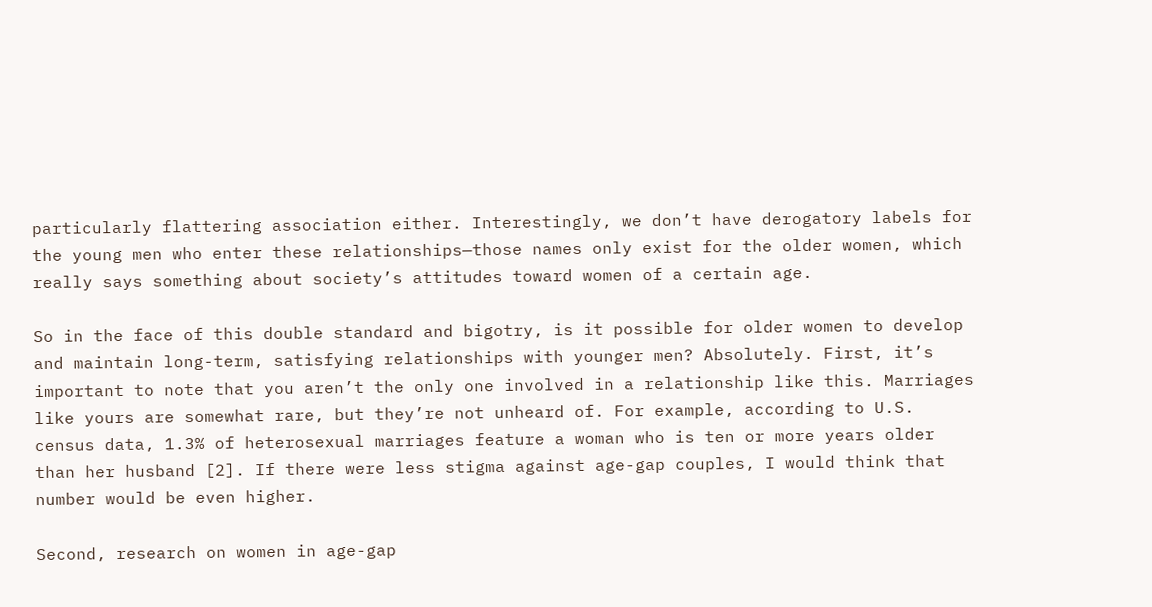particularly flattering association either. Interestingly, we don’t have derogatory labels for the young men who enter these relationships—those names only exist for the older women, which really says something about society’s attitudes toward women of a certain age.

So in the face of this double standard and bigotry, is it possible for older women to develop and maintain long-term, satisfying relationships with younger men? Absolutely. First, it’s important to note that you aren’t the only one involved in a relationship like this. Marriages like yours are somewhat rare, but they’re not unheard of. For example, according to U.S. census data, 1.3% of heterosexual marriages feature a woman who is ten or more years older than her husband [2]. If there were less stigma against age-gap couples, I would think that number would be even higher.

Second, research on women in age-gap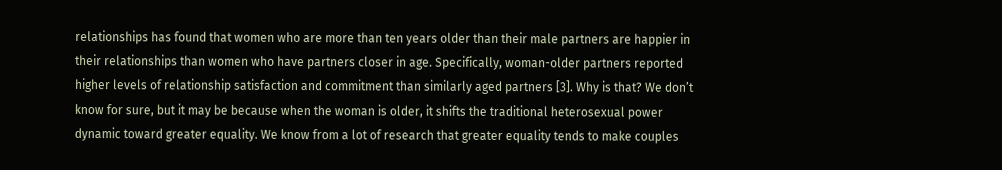relationships has found that women who are more than ten years older than their male partners are happier in their relationships than women who have partners closer in age. Specifically, woman-older partners reported higher levels of relationship satisfaction and commitment than similarly aged partners [3]. Why is that? We don’t know for sure, but it may be because when the woman is older, it shifts the traditional heterosexual power dynamic toward greater equality. We know from a lot of research that greater equality tends to make couples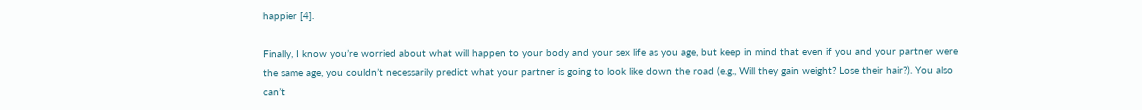happier [4].

Finally, I know you’re worried about what will happen to your body and your sex life as you age, but keep in mind that even if you and your partner were the same age, you couldn’t necessarily predict what your partner is going to look like down the road (e.g., Will they gain weight? Lose their hair?). You also can’t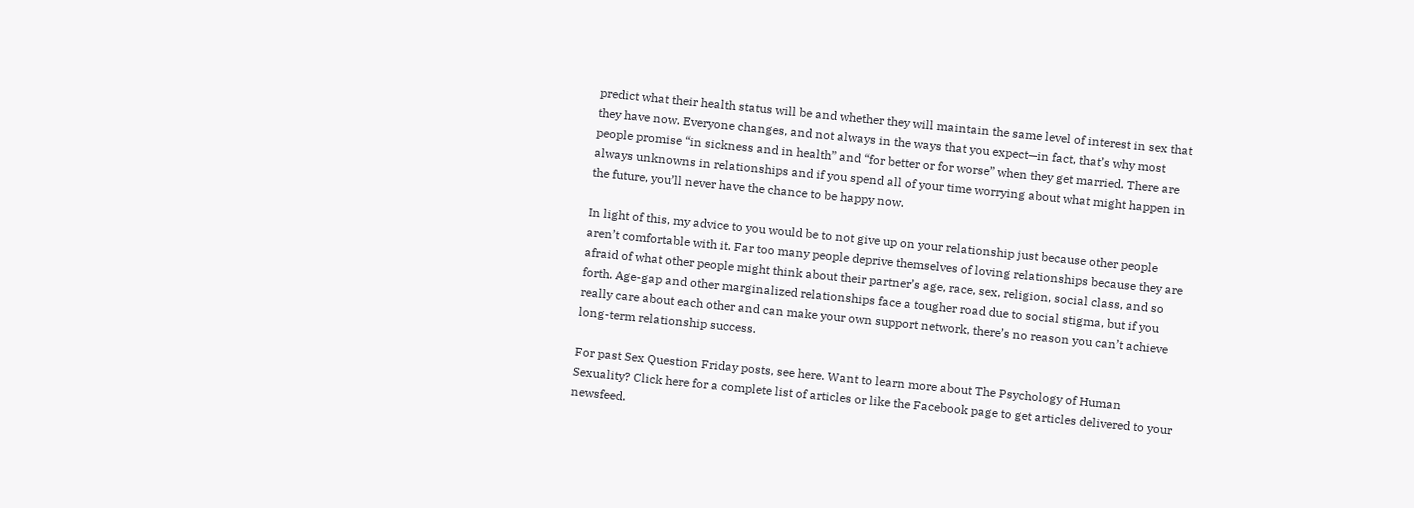predict what their health status will be and whether they will maintain the same level of interest in sex that they have now. Everyone changes, and not always in the ways that you expect—in fact, that’s why most people promise “in sickness and in health” and “for better or for worse” when they get married. There are always unknowns in relationships and if you spend all of your time worrying about what might happen in the future, you’ll never have the chance to be happy now.

In light of this, my advice to you would be to not give up on your relationship just because other people aren’t comfortable with it. Far too many people deprive themselves of loving relationships because they are afraid of what other people might think about their partner’s age, race, sex, religion, social class, and so forth. Age-gap and other marginalized relationships face a tougher road due to social stigma, but if you really care about each other and can make your own support network, there’s no reason you can’t achieve long-term relationship success.

For past Sex Question Friday posts, see here. Want to learn more about The Psychology of Human Sexuality? Click here for a complete list of articles or like the Facebook page to get articles delivered to your newsfeed.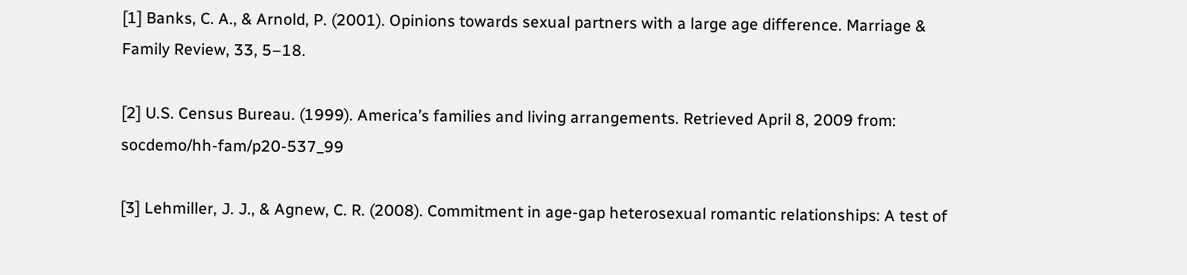[1] Banks, C. A., & Arnold, P. (2001). Opinions towards sexual partners with a large age difference. Marriage & Family Review, 33, 5–18.

[2] U.S. Census Bureau. (1999). America’s families and living arrangements. Retrieved April 8, 2009 from: socdemo/hh-fam/p20-537_99

[3] Lehmiller, J. J., & Agnew, C. R. (2008). Commitment in age-gap heterosexual romantic relationships: A test of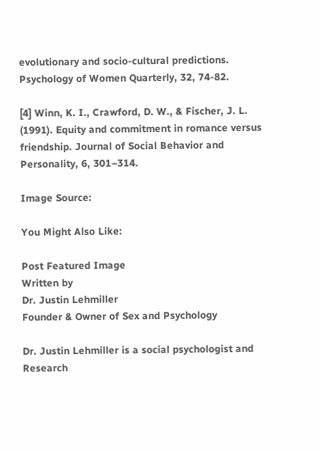evolutionary and socio-cultural predictions. Psychology of Women Quarterly, 32, 74-82.

[4] Winn, K. I., Crawford, D. W., & Fischer, J. L. (1991). Equity and commitment in romance versus friendship. Journal of Social Behavior and Personality, 6, 301–314.

Image Source:

You Might Also Like:

Post Featured Image
Written by
Dr. Justin Lehmiller
Founder & Owner of Sex and Psychology

Dr. Justin Lehmiller is a social psychologist and Research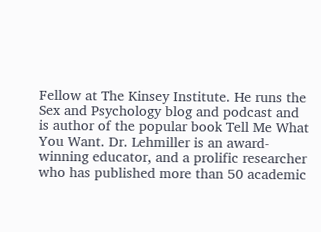Fellow at The Kinsey Institute. He runs the Sex and Psychology blog and podcast and is author of the popular book Tell Me What You Want. Dr. Lehmiller is an award-winning educator, and a prolific researcher who has published more than 50 academic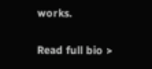works.

Read full bio >